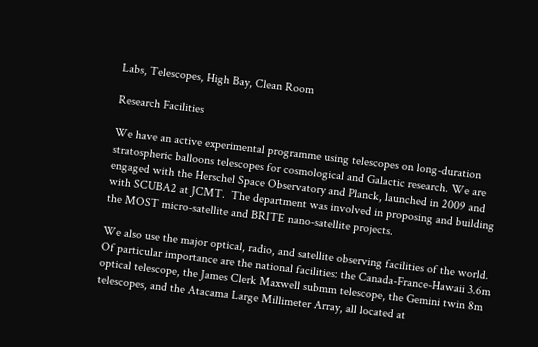Labs, Telescopes, High Bay, Clean Room

Research Facilities

We have an active experimental programme using telescopes on long-duration stratospheric balloons telescopes for cosmological and Galactic research. We are engaged with the Herschel Space Observatory and Planck, launched in 2009 and with SCUBA2 at JCMT.  The department was involved in proposing and building the MOST micro-satellite and BRITE nano-satellite projects.

We also use the major optical, radio, and satellite observing facilities of the world. Of particular importance are the national facilities: the Canada-France-Hawaii 3.6m optical telescope, the James Clerk Maxwell submm telescope, the Gemini twin 8m telescopes, and the Atacama Large Millimeter Array, all located at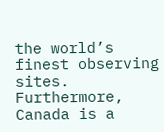the world’s finest observing sites. Furthermore, Canada is a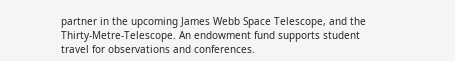partner in the upcoming James Webb Space Telescope, and the Thirty-Metre-Telescope. An endowment fund supports student travel for observations and conferences.